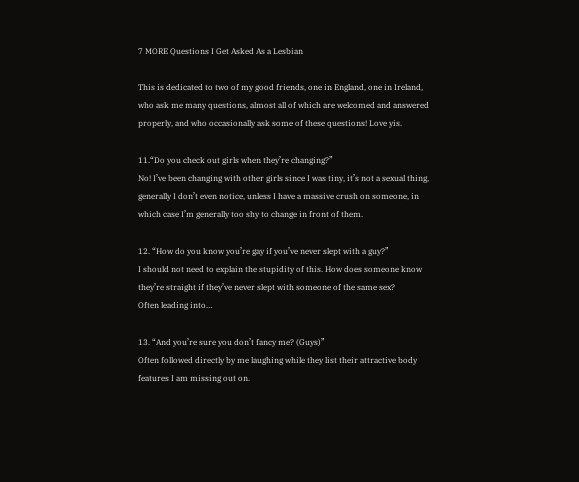7 MORE Questions I Get Asked As a Lesbian

This is dedicated to two of my good friends, one in England, one in Ireland, who ask me many questions, almost all of which are welcomed and answered properly, and who occasionally ask some of these questions! Love yis.

11.“Do you check out girls when they’re changing?”
No! I’ve been changing with other girls since I was tiny, it’s not a sexual thing, generally I don’t even notice, unless I have a massive crush on someone, in which case I’m generally too shy to change in front of them.

12. “How do you know you’re gay if you’ve never slept with a guy?”
I should not need to explain the stupidity of this. How does someone know they’re straight if they’ve never slept with someone of the same sex?
Often leading into…

13. “And you’re sure you don’t fancy me? (Guys)”
Often followed directly by me laughing while they list their attractive body features I am missing out on.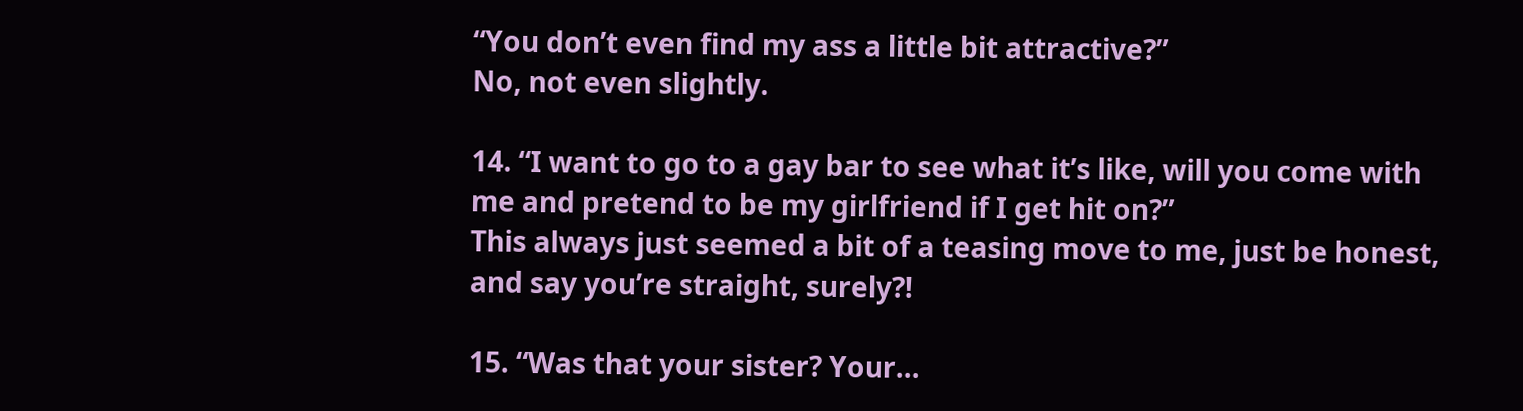“You don’t even find my ass a little bit attractive?”
No, not even slightly.

14. “I want to go to a gay bar to see what it’s like, will you come with me and pretend to be my girlfriend if I get hit on?”
This always just seemed a bit of a teasing move to me, just be honest, and say you’re straight, surely?!

15. “Was that your sister? Your…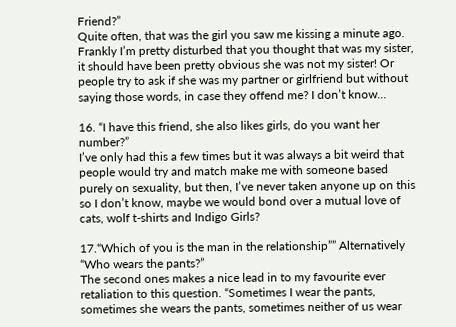Friend?”
Quite often, that was the girl you saw me kissing a minute ago. Frankly I’m pretty disturbed that you thought that was my sister, it should have been pretty obvious she was not my sister! Or people try to ask if she was my partner or girlfriend but without saying those words, in case they offend me? I don’t know…

16. “I have this friend, she also likes girls, do you want her number?”
I’ve only had this a few times but it was always a bit weird that people would try and match make me with someone based purely on sexuality, but then, I’ve never taken anyone up on this so I don’t know, maybe we would bond over a mutual love of cats, wolf t-shirts and Indigo Girls?

17.“Which of you is the man in the relationship”” Alternatively “Who wears the pants?”
The second ones makes a nice lead in to my favourite ever retaliation to this question. “Sometimes I wear the pants, sometimes she wears the pants, sometimes neither of us wear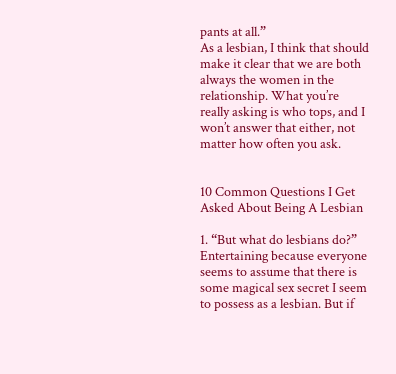pants at all.”
As a lesbian, I think that should make it clear that we are both always the women in the relationship. What you’re really asking is who tops, and I won’t answer that either, not matter how often you ask.


10 Common Questions I Get Asked About Being A Lesbian

1. “But what do lesbians do?”  Entertaining because everyone seems to assume that there is some magical sex secret I seem to possess as a lesbian. But if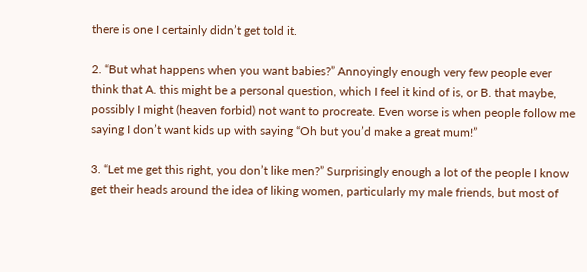there is one I certainly didn’t get told it.

2. “But what happens when you want babies?” Annoyingly enough very few people ever think that A. this might be a personal question, which I feel it kind of is, or B. that maybe, possibly I might (heaven forbid) not want to procreate. Even worse is when people follow me saying I don’t want kids up with saying “Oh but you’d make a great mum!”

3. “Let me get this right, you don’t like men?” Surprisingly enough a lot of the people I know get their heads around the idea of liking women, particularly my male friends, but most of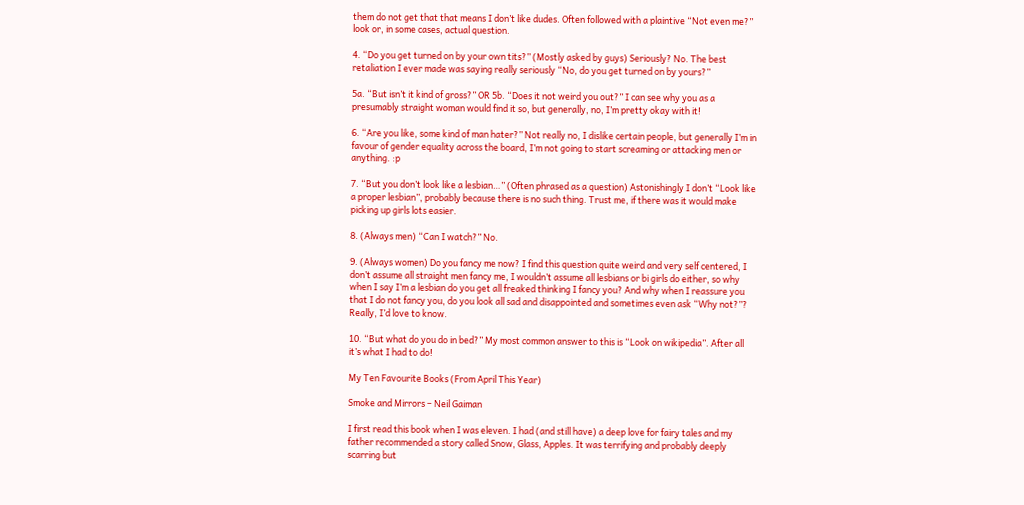them do not get that that means I don’t like dudes. Often followed with a plaintive “Not even me?” look or, in some cases, actual question.

4. “Do you get turned on by your own tits?” (Mostly asked by guys) Seriously? No. The best retaliation I ever made was saying really seriously “No, do you get turned on by yours?”

5a. “But isn’t it kind of gross?” OR 5b. “Does it not weird you out?” I can see why you as a presumably straight woman would find it so, but generally, no, I’m pretty okay with it!

6. “Are you like, some kind of man hater?” Not really no, I dislike certain people, but generally I’m in favour of gender equality across the board, I’m not going to start screaming or attacking men or anything. :p

7. “But you don’t look like a lesbian…” (Often phrased as a question) Astonishingly I don’t “Look like a proper lesbian”, probably because there is no such thing. Trust me, if there was it would make picking up girls lots easier.

8. (Always men) “Can I watch?” No.

9. (Always women) Do you fancy me now? I find this question quite weird and very self centered, I don’t assume all straight men fancy me, I wouldn’t assume all lesbians or bi girls do either, so why when I say I’m a lesbian do you get all freaked thinking I fancy you? And why when I reassure you that I do not fancy you, do you look all sad and disappointed and sometimes even ask “Why not?”? Really, I’d love to know.

10. “But what do you do in bed?” My most common answer to this is “Look on wikipedia”. After all it’s what I had to do!

My Ten Favourite Books (From April This Year)

Smoke and Mirrors – Neil Gaiman

I first read this book when I was eleven. I had (and still have) a deep love for fairy tales and my father recommended a story called Snow, Glass, Apples. It was terrifying and probably deeply scarring but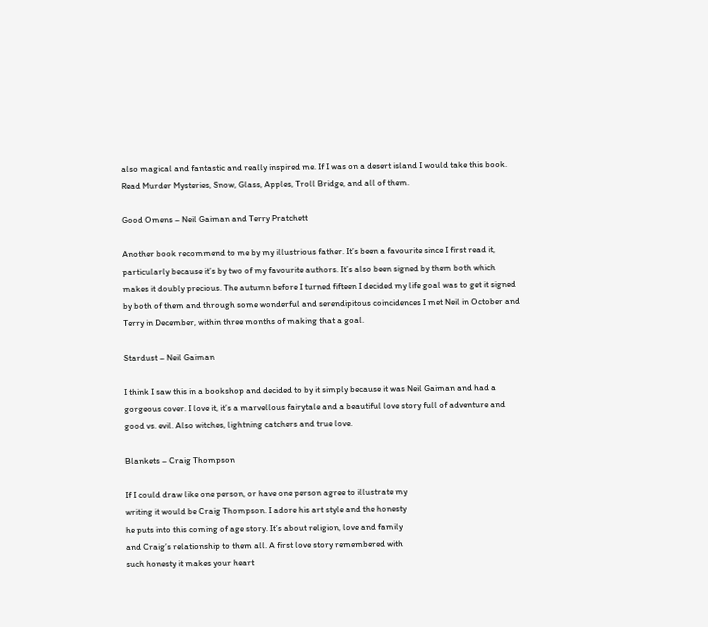also magical and fantastic and really inspired me. If I was on a desert island I would take this book. Read Murder Mysteries, Snow, Glass, Apples, Troll Bridge, and all of them.

Good Omens – Neil Gaiman and Terry Pratchett

Another book recommend to me by my illustrious father. It’s been a favourite since I first read it, particularly because it’s by two of my favourite authors. It’s also been signed by them both which makes it doubly precious. The autumn before I turned fifteen I decided my life goal was to get it signed by both of them and through some wonderful and serendipitous coincidences I met Neil in October and Terry in December, within three months of making that a goal.

Stardust – Neil Gaiman

I think I saw this in a bookshop and decided to by it simply because it was Neil Gaiman and had a gorgeous cover. I love it, it’s a marvellous fairytale and a beautiful love story full of adventure and good vs. evil. Also witches, lightning catchers and true love.

Blankets – Craig Thompson

If I could draw like one person, or have one person agree to illustrate my
writing it would be Craig Thompson. I adore his art style and the honesty
he puts into this coming of age story. It’s about religion, love and family
and Craig’s relationship to them all. A first love story remembered with
such honesty it makes your heart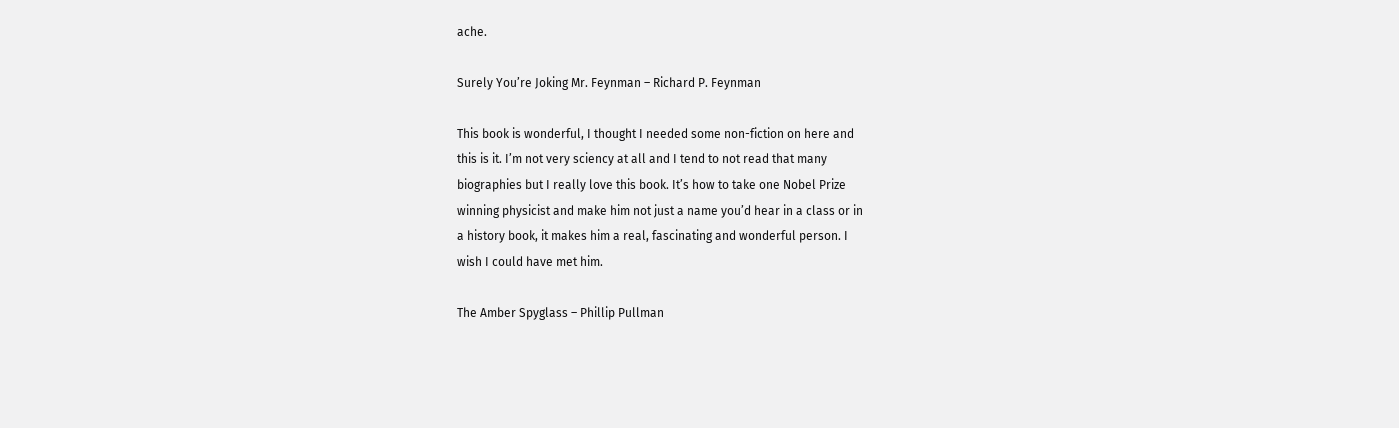ache.

Surely You’re Joking Mr. Feynman – Richard P. Feynman

This book is wonderful, I thought I needed some non-fiction on here and
this is it. I’m not very sciency at all and I tend to not read that many
biographies but I really love this book. It’s how to take one Nobel Prize
winning physicist and make him not just a name you’d hear in a class or in
a history book, it makes him a real, fascinating and wonderful person. I
wish I could have met him.

The Amber Spyglass – Phillip Pullman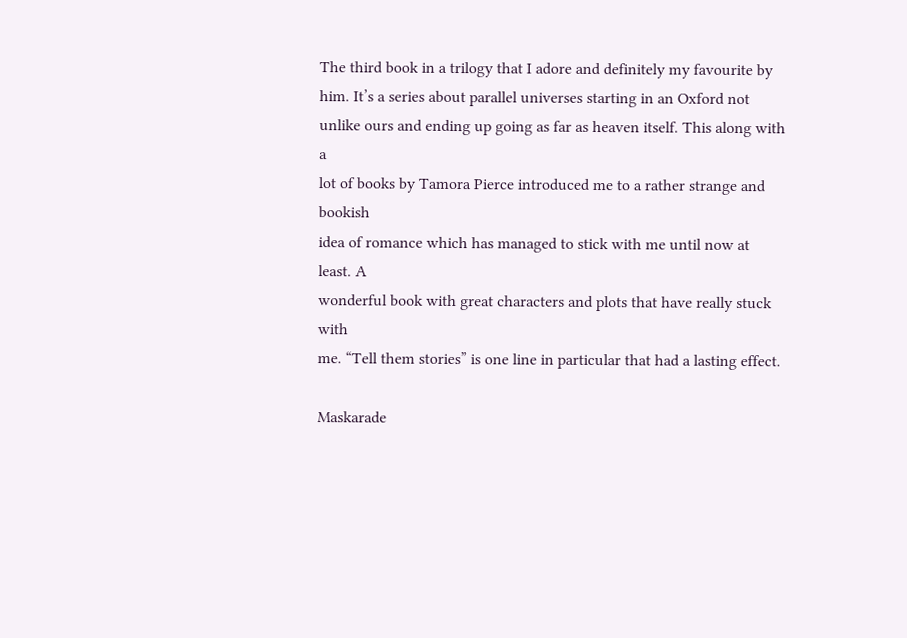The third book in a trilogy that I adore and definitely my favourite by
him. It’s a series about parallel universes starting in an Oxford not
unlike ours and ending up going as far as heaven itself. This along with a
lot of books by Tamora Pierce introduced me to a rather strange and bookish
idea of romance which has managed to stick with me until now at least. A
wonderful book with great characters and plots that have really stuck with
me. “Tell them stories” is one line in particular that had a lasting effect.

Maskarade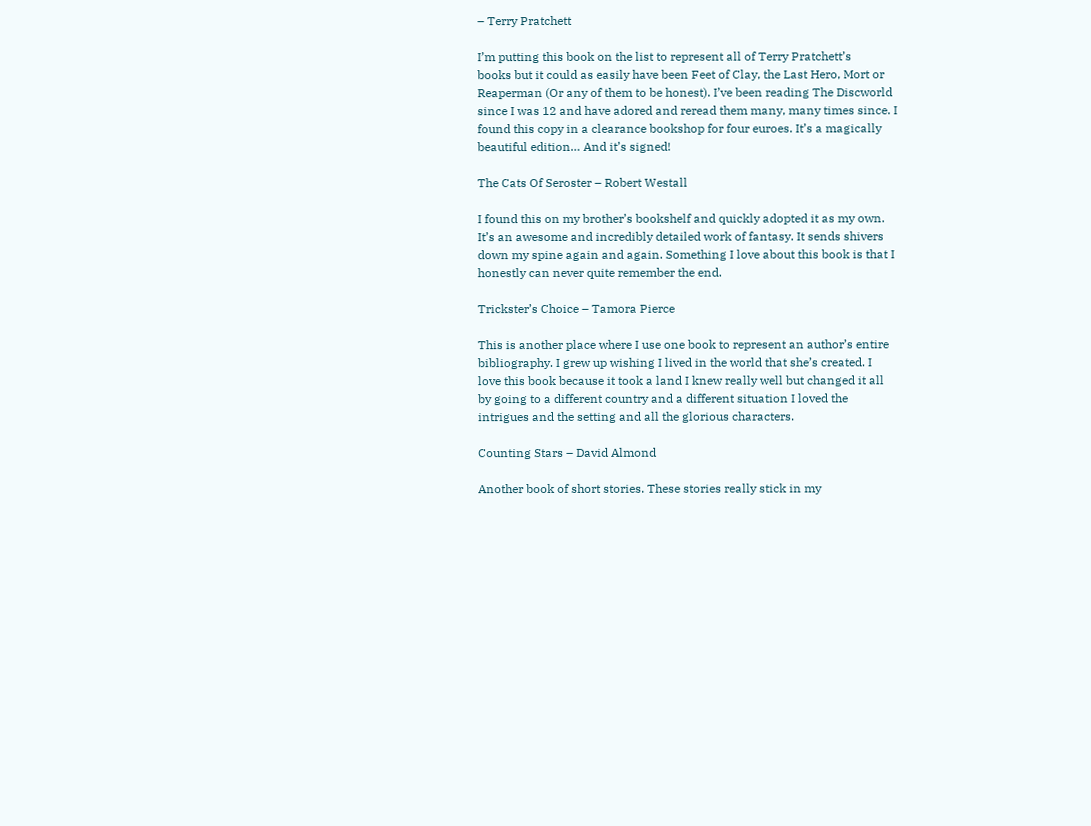– Terry Pratchett

I’m putting this book on the list to represent all of Terry Pratchett’s
books but it could as easily have been Feet of Clay, the Last Hero, Mort or
Reaperman (Or any of them to be honest). I’ve been reading The Discworld
since I was 12 and have adored and reread them many, many times since. I
found this copy in a clearance bookshop for four euroes. It’s a magically
beautiful edition… And it’s signed!

The Cats Of Seroster – Robert Westall

I found this on my brother’s bookshelf and quickly adopted it as my own.
It’s an awesome and incredibly detailed work of fantasy. It sends shivers
down my spine again and again. Something I love about this book is that I
honestly can never quite remember the end.

Trickster’s Choice – Tamora Pierce

This is another place where I use one book to represent an author’s entire
bibliography. I grew up wishing I lived in the world that she’s created. I
love this book because it took a land I knew really well but changed it all
by going to a different country and a different situation I loved the
intrigues and the setting and all the glorious characters.

Counting Stars – David Almond

Another book of short stories. These stories really stick in my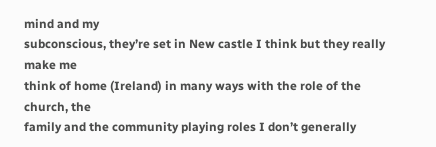mind and my
subconscious, they’re set in New castle I think but they really make me
think of home (Ireland) in many ways with the role of the church, the
family and the community playing roles I don’t generally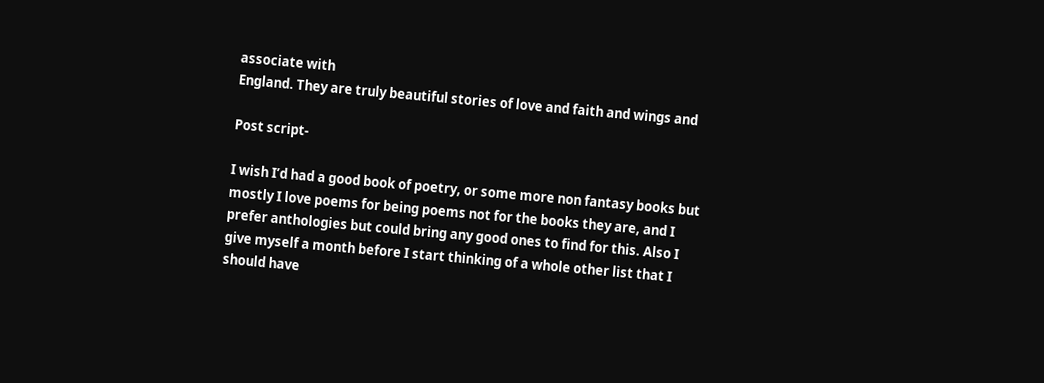associate with
England. They are truly beautiful stories of love and faith and wings and

Post script-

I wish I’d had a good book of poetry, or some more non fantasy books but
mostly I love poems for being poems not for the books they are, and I
prefer anthologies but could bring any good ones to find for this. Also I
give myself a month before I start thinking of a whole other list that I
should have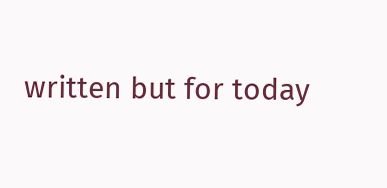written but for today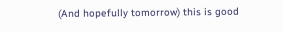(And hopefully tomorrow) this is good